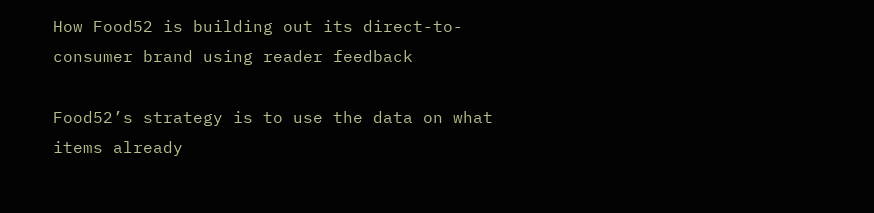How Food52 is building out its direct-to-consumer brand using reader feedback

Food52’s strategy is to use the data on what items already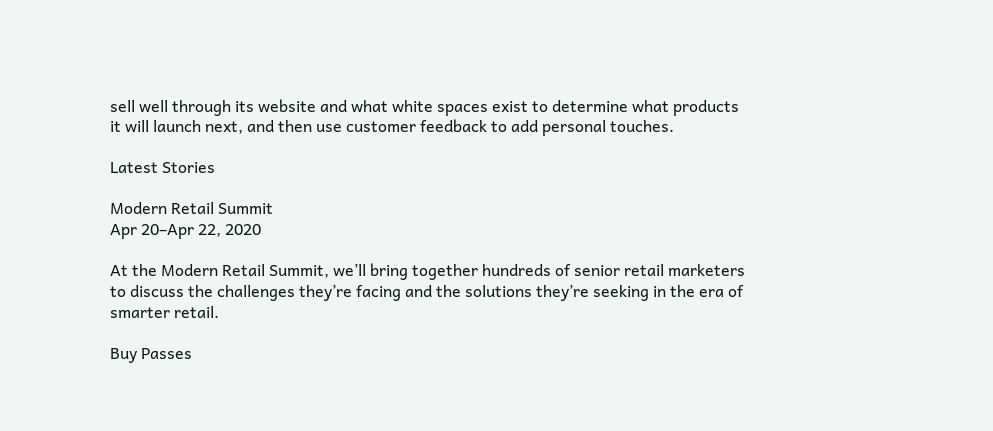sell well through its website and what white spaces exist to determine what products it will launch next, and then use customer feedback to add personal touches.

Latest Stories

Modern Retail Summit
Apr 20–Apr 22, 2020

At the Modern Retail Summit, we’ll bring together hundreds of senior retail marketers to discuss the challenges they’re facing and the solutions they’re seeking in the era of smarter retail.

Buy Passes